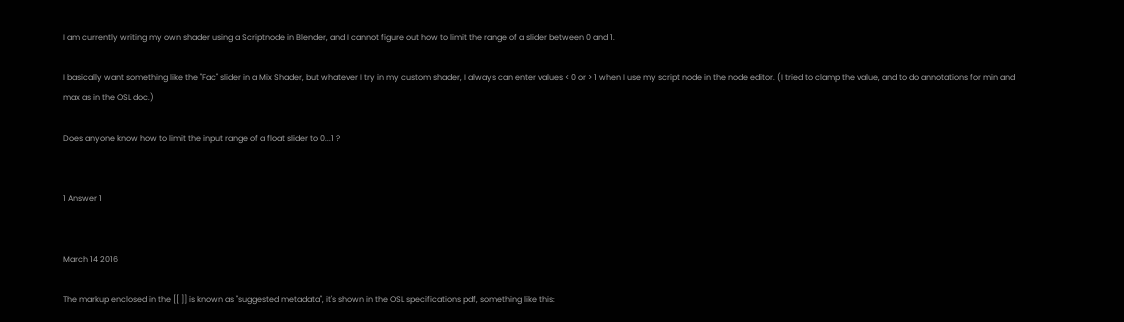I am currently writing my own shader using a Scriptnode in Blender, and I cannot figure out how to limit the range of a slider between 0 and 1.

I basically want something like the "Fac" slider in a Mix Shader, but whatever I try in my custom shader, I always can enter values < 0 or > 1 when I use my script node in the node editor. (I tried to clamp the value, and to do annotations for min and max as in the OSL doc.)

Does anyone know how to limit the input range of a float slider to 0...1 ?


1 Answer 1


March 14 2016

The markup enclosed in the [[ ]] is known as "suggested metadata", it's shown in the OSL specifications pdf, something like this: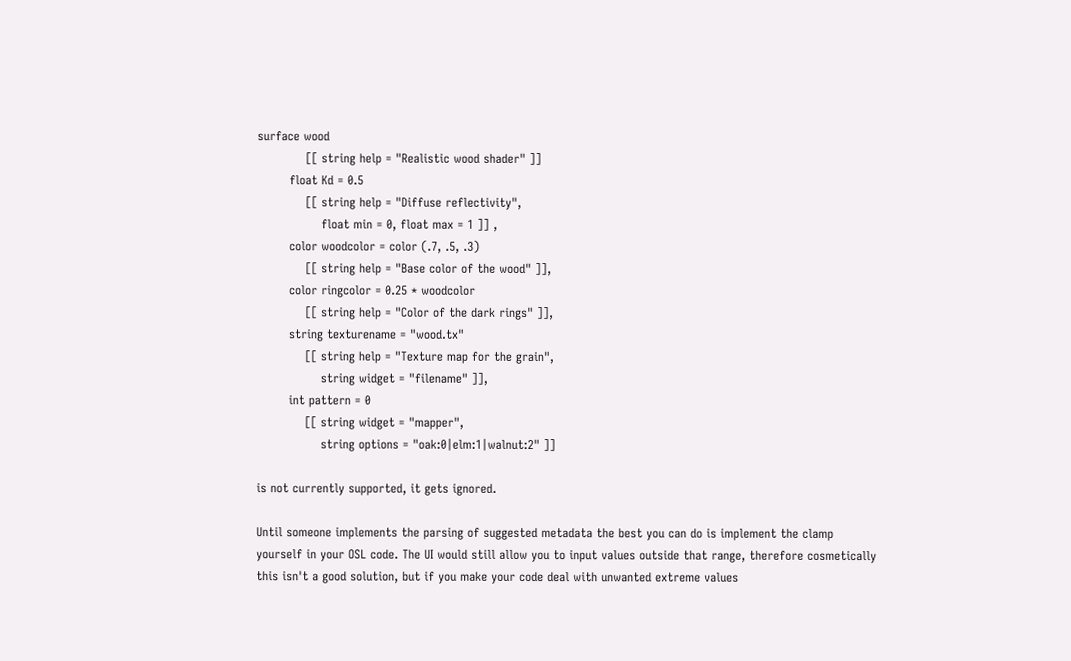surface wood
            [[ string help = "Realistic wood shader" ]]
        float Kd = 0.5
            [[ string help = "Diffuse reflectivity",
                float min = 0, float max = 1 ]] ,
        color woodcolor = color (.7, .5, .3)
            [[ string help = "Base color of the wood" ]],
        color ringcolor = 0.25 * woodcolor
            [[ string help = "Color of the dark rings" ]],
        string texturename = "wood.tx"
            [[ string help = "Texture map for the grain",
                string widget = "filename" ]],
        int pattern = 0
            [[ string widget = "mapper",
                string options = "oak:0|elm:1|walnut:2" ]]

is not currently supported, it gets ignored.

Until someone implements the parsing of suggested metadata the best you can do is implement the clamp yourself in your OSL code. The UI would still allow you to input values outside that range, therefore cosmetically this isn't a good solution, but if you make your code deal with unwanted extreme values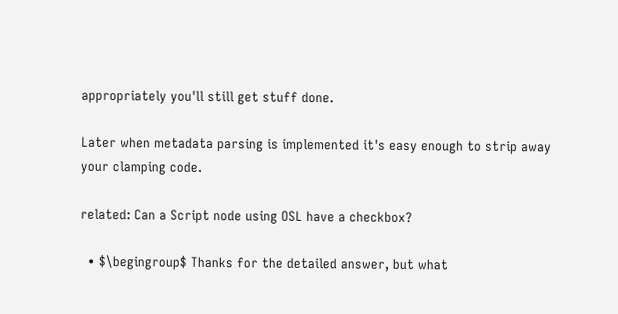appropriately you'll still get stuff done.

Later when metadata parsing is implemented it's easy enough to strip away your clamping code.

related: Can a Script node using OSL have a checkbox?

  • $\begingroup$ Thanks for the detailed answer, but what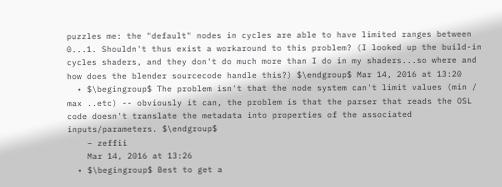puzzles me: the "default" nodes in cycles are able to have limited ranges between 0...1. Shouldn't thus exist a workaround to this problem? (I looked up the build-in cycles shaders, and they don't do much more than I do in my shaders...so where and how does the blender sourcecode handle this?) $\endgroup$ Mar 14, 2016 at 13:20
  • $\begingroup$ The problem isn't that the node system can't limit values (min / max ..etc) -- obviously it can, the problem is that the parser that reads the OSL code doesn't translate the metadata into properties of the associated inputs/parameters. $\endgroup$
    – zeffii
    Mar 14, 2016 at 13:26
  • $\begingroup$ Best to get a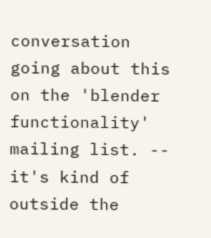conversation going about this on the 'blender functionality' mailing list. -- it's kind of outside the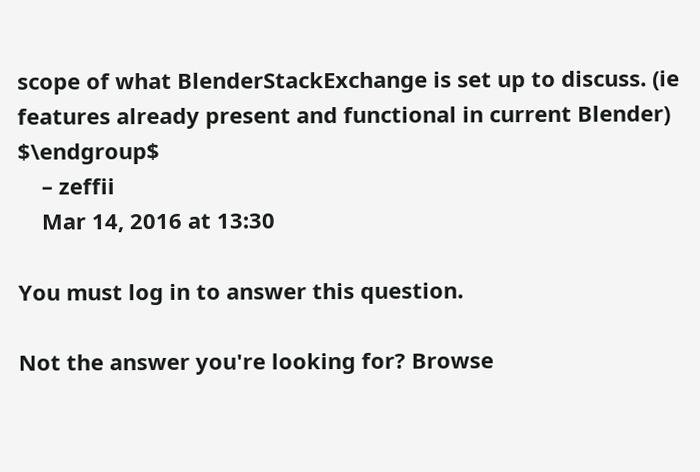scope of what BlenderStackExchange is set up to discuss. (ie features already present and functional in current Blender) $\endgroup$
    – zeffii
    Mar 14, 2016 at 13:30

You must log in to answer this question.

Not the answer you're looking for? Browse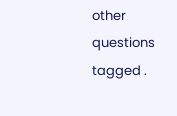other questions tagged .